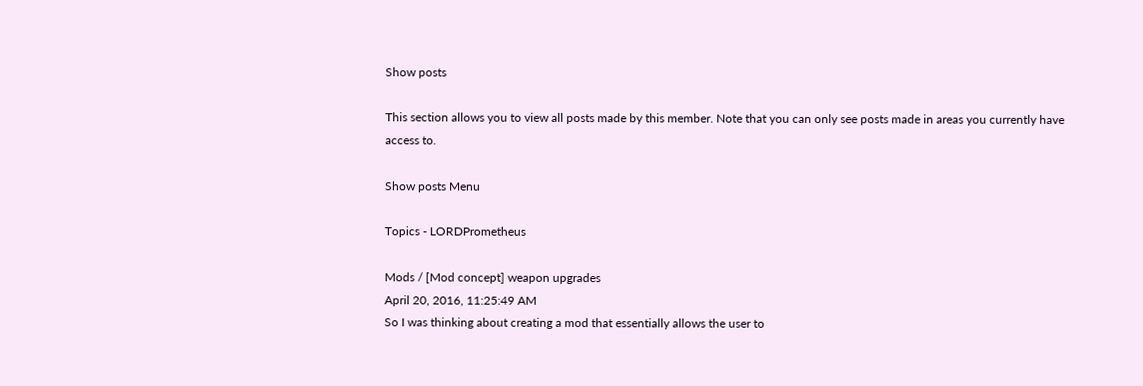Show posts

This section allows you to view all posts made by this member. Note that you can only see posts made in areas you currently have access to.

Show posts Menu

Topics - LORDPrometheus

Mods / [Mod concept] weapon upgrades
April 20, 2016, 11:25:49 AM
So I was thinking about creating a mod that essentially allows the user to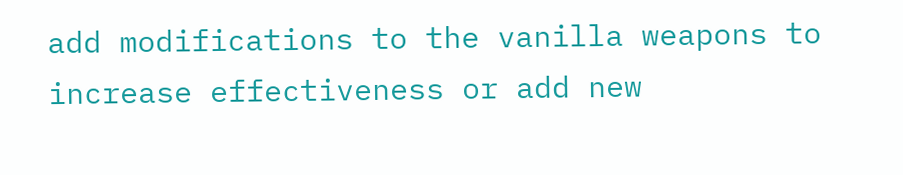add modifications to the vanilla weapons to increase effectiveness or add new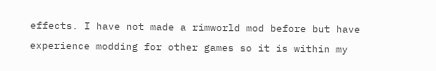effects. I have not made a rimworld mod before but have experience modding for other games so it is within my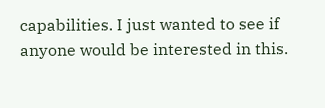capabilities. I just wanted to see if anyone would be interested in this.